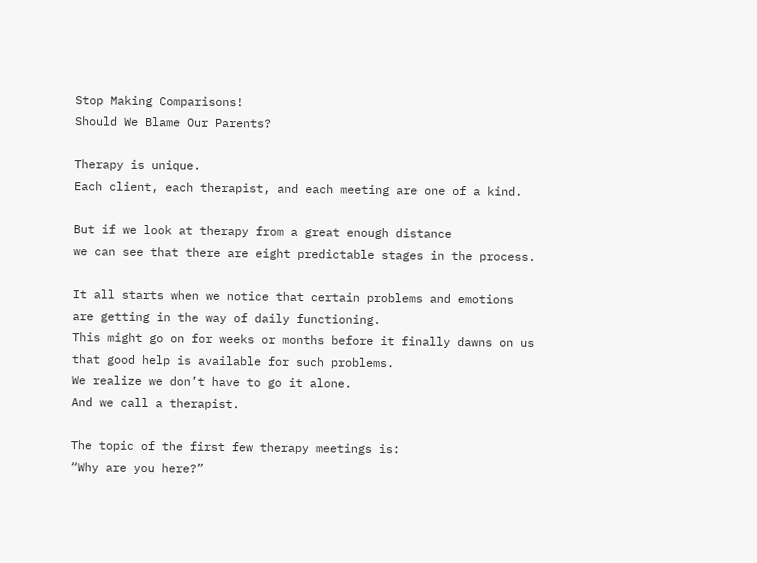Stop Making Comparisons!
Should We Blame Our Parents?

Therapy is unique.
Each client, each therapist, and each meeting are one of a kind.

But if we look at therapy from a great enough distance
we can see that there are eight predictable stages in the process.

It all starts when we notice that certain problems and emotions
are getting in the way of daily functioning.
This might go on for weeks or months before it finally dawns on us
that good help is available for such problems.
We realize we don’t have to go it alone.
And we call a therapist.

The topic of the first few therapy meetings is:
“Why are you here?”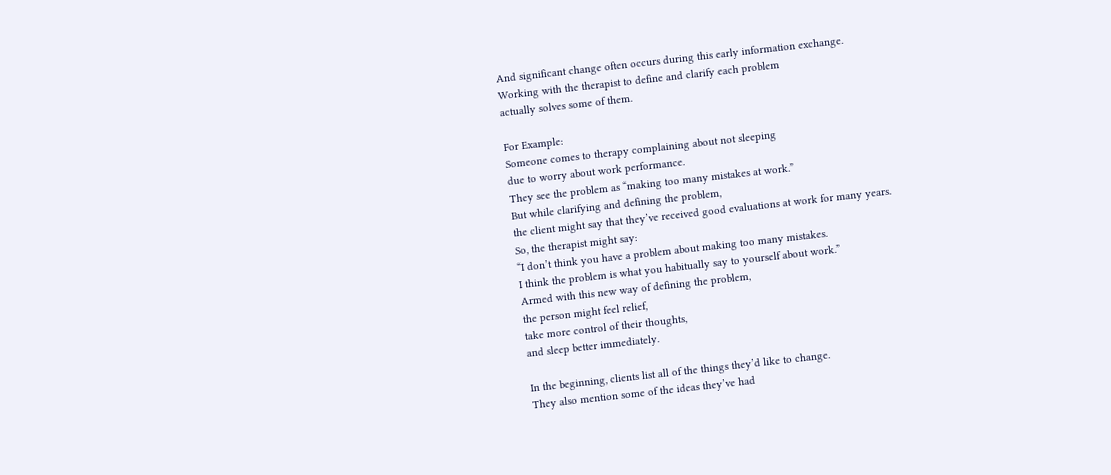And significant change often occurs during this early information exchange.
Working with the therapist to define and clarify each problem
actually solves some of them.

For Example:
Someone comes to therapy complaining about not sleeping
due to worry about work performance.
They see the problem as “making too many mistakes at work.”
But while clarifying and defining the problem,
the client might say that they’ve received good evaluations at work for many years.
So, the therapist might say:
“I don’t think you have a problem about making too many mistakes.
I think the problem is what you habitually say to yourself about work.”
Armed with this new way of defining the problem,
the person might feel relief,
take more control of their thoughts,
and sleep better immediately.

In the beginning, clients list all of the things they’d like to change.
They also mention some of the ideas they’ve had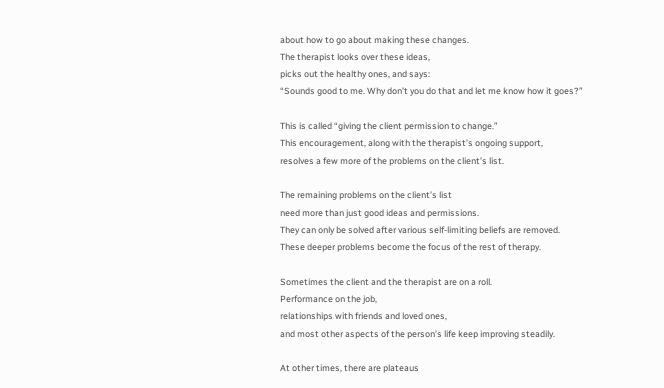about how to go about making these changes.
The therapist looks over these ideas,
picks out the healthy ones, and says:
“Sounds good to me. Why don’t you do that and let me know how it goes?”

This is called “giving the client permission to change.”
This encouragement, along with the therapist’s ongoing support,
resolves a few more of the problems on the client’s list.

The remaining problems on the client’s list
need more than just good ideas and permissions.
They can only be solved after various self-limiting beliefs are removed.
These deeper problems become the focus of the rest of therapy.

Sometimes the client and the therapist are on a roll.
Performance on the job,
relationships with friends and loved ones,
and most other aspects of the person’s life keep improving steadily.

At other times, there are plateaus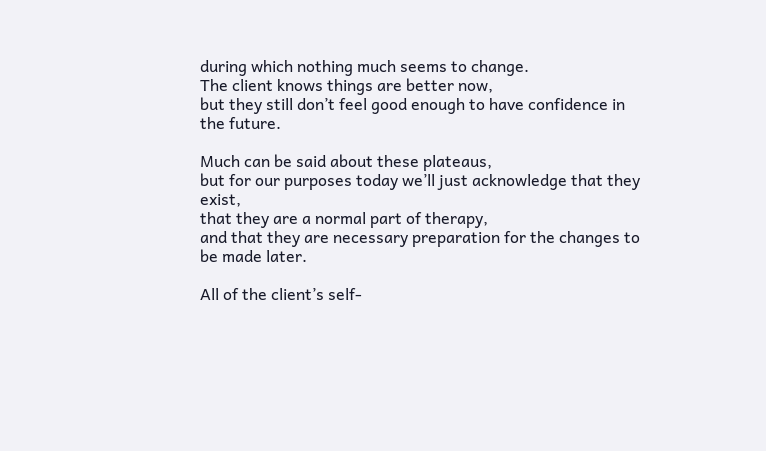during which nothing much seems to change.
The client knows things are better now,
but they still don’t feel good enough to have confidence in the future.

Much can be said about these plateaus,
but for our purposes today we’ll just acknowledge that they exist,
that they are a normal part of therapy,
and that they are necessary preparation for the changes to be made later.

All of the client’s self-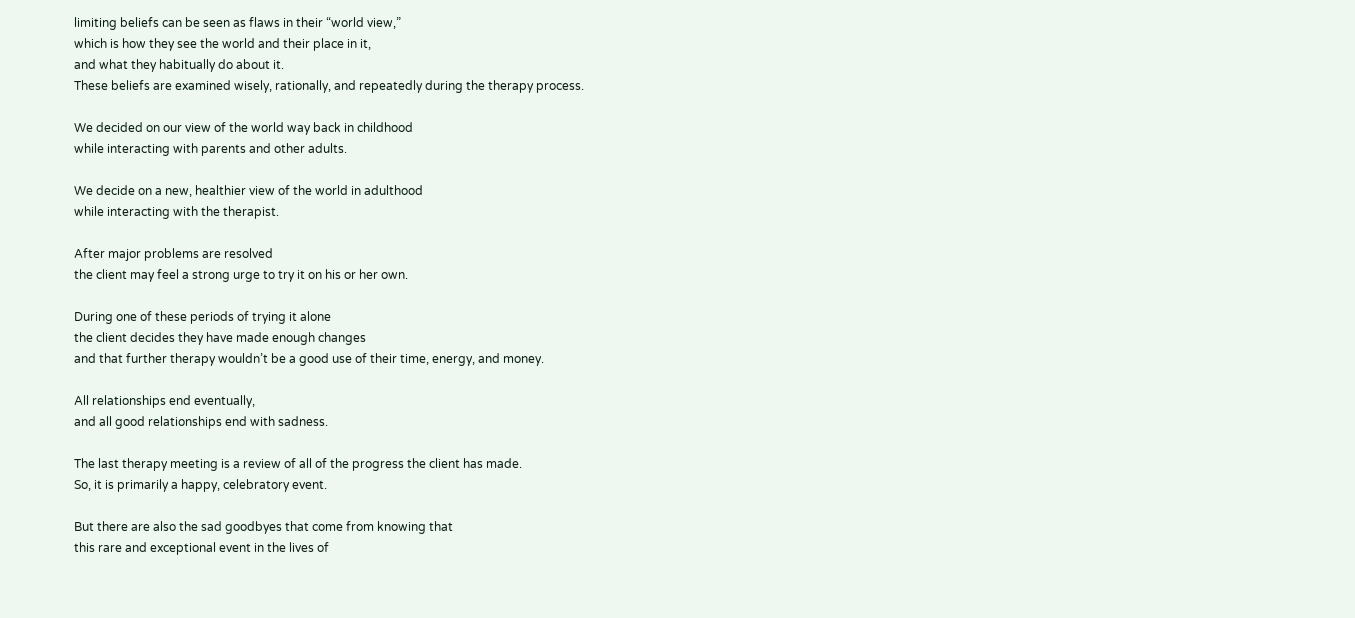limiting beliefs can be seen as flaws in their “world view,”
which is how they see the world and their place in it,
and what they habitually do about it.
These beliefs are examined wisely, rationally, and repeatedly during the therapy process.

We decided on our view of the world way back in childhood
while interacting with parents and other adults.

We decide on a new, healthier view of the world in adulthood
while interacting with the therapist.

After major problems are resolved
the client may feel a strong urge to try it on his or her own.

During one of these periods of trying it alone
the client decides they have made enough changes
and that further therapy wouldn’t be a good use of their time, energy, and money.

All relationships end eventually,
and all good relationships end with sadness.

The last therapy meeting is a review of all of the progress the client has made.
So, it is primarily a happy, celebratory event.

But there are also the sad goodbyes that come from knowing that
this rare and exceptional event in the lives of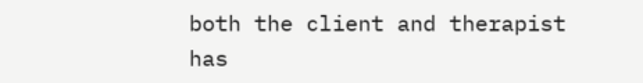both the client and therapist
has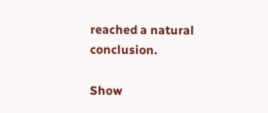reached a natural conclusion.

Show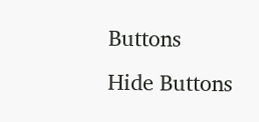Buttons
Hide Buttons